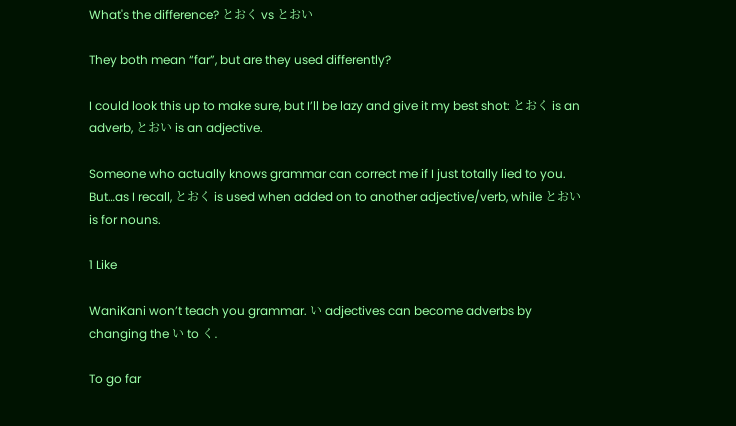What's the difference? とおく vs とおい

They both mean “far”, but are they used differently?

I could look this up to make sure, but I’ll be lazy and give it my best shot: とおく is an adverb, とおい is an adjective.

Someone who actually knows grammar can correct me if I just totally lied to you. But…as I recall, とおく is used when added on to another adjective/verb, while とおい is for nouns.

1 Like

WaniKani won’t teach you grammar. い adjectives can become adverbs by changing the い to く.

To go far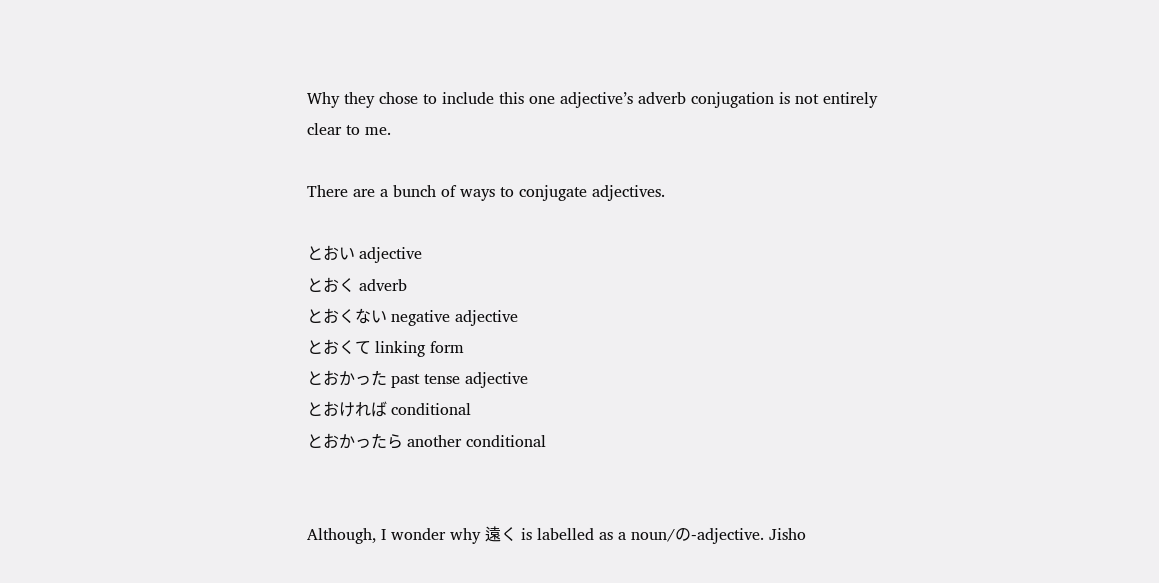Why they chose to include this one adjective’s adverb conjugation is not entirely clear to me.

There are a bunch of ways to conjugate adjectives.

とおい adjective
とおく adverb
とおくない negative adjective
とおくて linking form
とおかった past tense adjective
とおければ conditional
とおかったら another conditional


Although, I wonder why 遠く is labelled as a noun/の-adjective. Jisho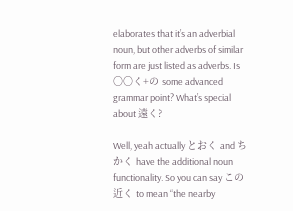elaborates that it’s an adverbial noun, but other adverbs of similar form are just listed as adverbs. Is 〇〇く+の some advanced grammar point? What’s special about 遠く?

Well, yeah actually とおく and ちかく have the additional noun functionality. So you can say この近く to mean “the nearby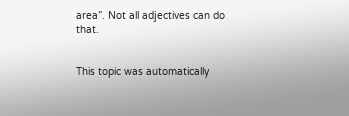area”. Not all adjectives can do that.


This topic was automatically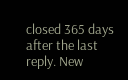closed 365 days after the last reply. New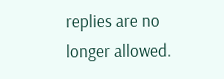replies are no longer allowed.